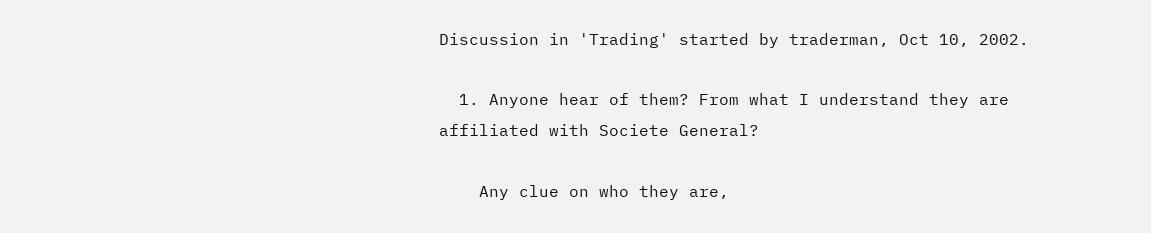Discussion in 'Trading' started by traderman, Oct 10, 2002.

  1. Anyone hear of them? From what I understand they are affiliated with Societe General?

    Any clue on who they are,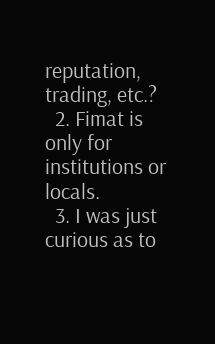reputation, trading, etc.?
  2. Fimat is only for institutions or locals.
  3. I was just curious as to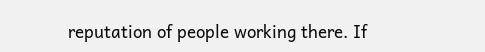reputation of people working there. If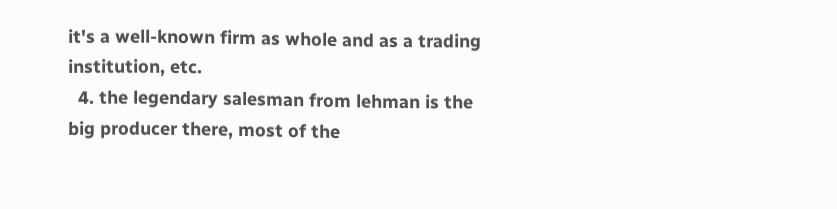it's a well-known firm as whole and as a trading institution, etc.
  4. the legendary salesman from lehman is the big producer there, most of the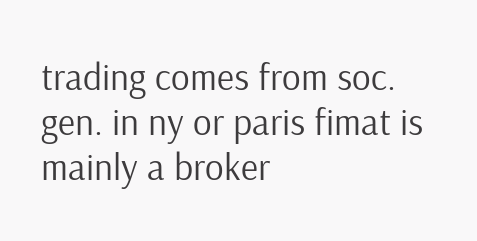trading comes from soc. gen. in ny or paris fimat is mainly a broker